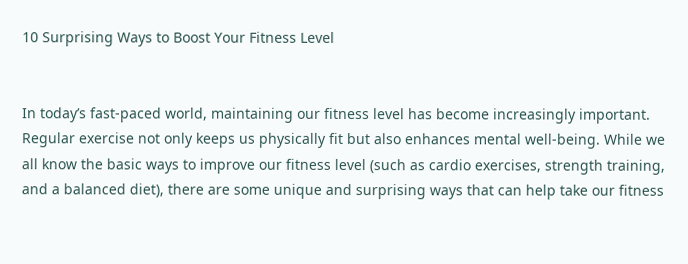10 Surprising Ways to Boost Your Fitness Level


In today’s fast-paced world, maintaining our fitness level has become increasingly important. Regular exercise not only keeps us physically fit but also enhances mental well-being. While we all know the basic ways to improve our fitness level (such as cardio exercises, strength training, and a balanced diet), there are some unique and surprising ways that can help take our fitness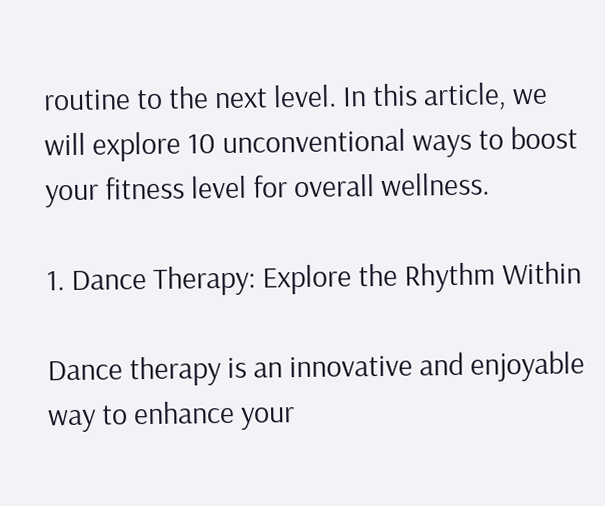routine to the next level. In this article, we will explore 10 unconventional ways to boost your fitness level for overall wellness.

1. Dance Therapy: Explore the Rhythm Within

Dance therapy is an innovative and enjoyable way to enhance your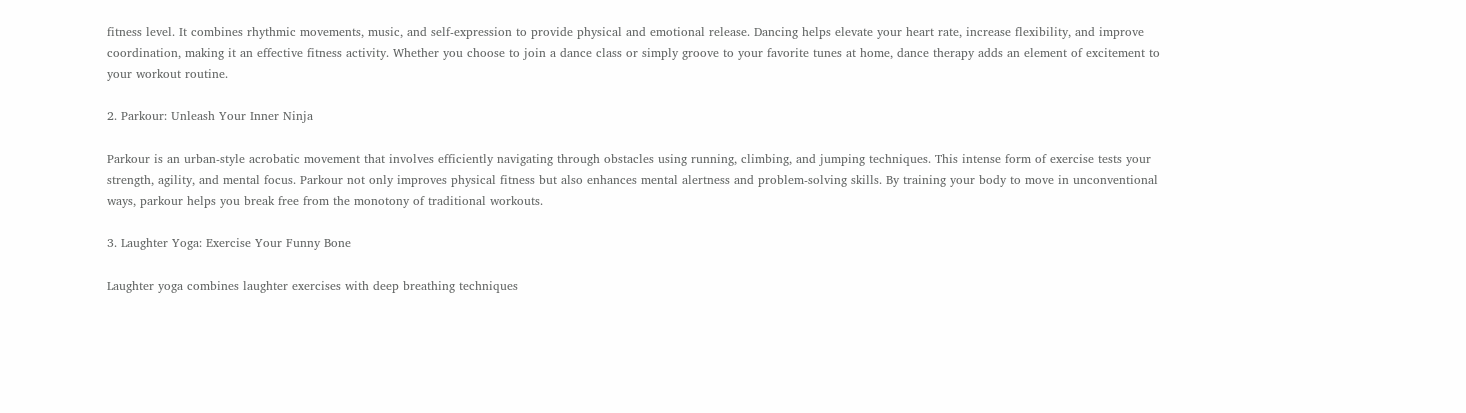fitness level. It combines rhythmic movements, music, and self-expression to provide physical and emotional release. Dancing helps elevate your heart rate, increase flexibility, and improve coordination, making it an effective fitness activity. Whether you choose to join a dance class or simply groove to your favorite tunes at home, dance therapy adds an element of excitement to your workout routine.

2. Parkour: Unleash Your Inner Ninja

Parkour is an urban-style acrobatic movement that involves efficiently navigating through obstacles using running, climbing, and jumping techniques. This intense form of exercise tests your strength, agility, and mental focus. Parkour not only improves physical fitness but also enhances mental alertness and problem-solving skills. By training your body to move in unconventional ways, parkour helps you break free from the monotony of traditional workouts.

3. Laughter Yoga: Exercise Your Funny Bone

Laughter yoga combines laughter exercises with deep breathing techniques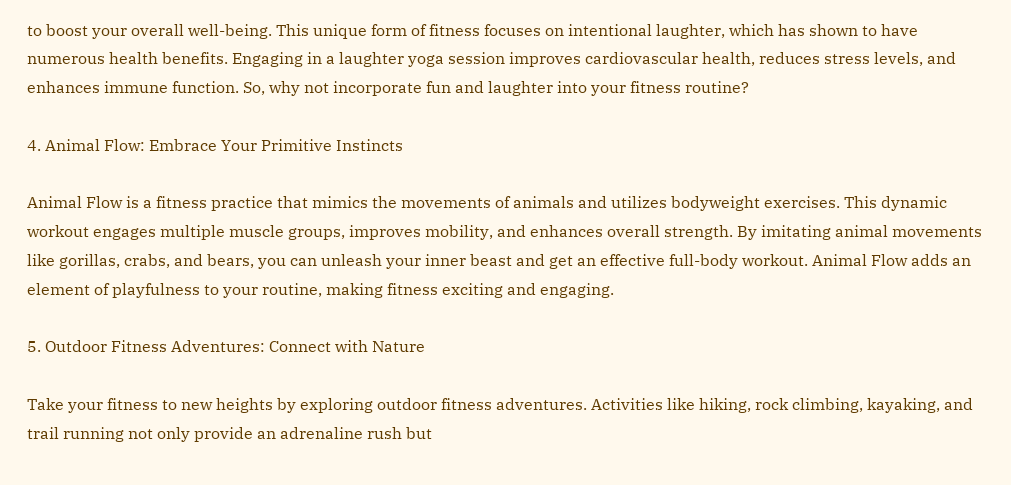to boost your overall well-being. This unique form of fitness focuses on intentional laughter, which has shown to have numerous health benefits. Engaging in a laughter yoga session improves cardiovascular health, reduces stress levels, and enhances immune function. So, why not incorporate fun and laughter into your fitness routine?

4. Animal Flow: Embrace Your Primitive Instincts

Animal Flow is a fitness practice that mimics the movements of animals and utilizes bodyweight exercises. This dynamic workout engages multiple muscle groups, improves mobility, and enhances overall strength. By imitating animal movements like gorillas, crabs, and bears, you can unleash your inner beast and get an effective full-body workout. Animal Flow adds an element of playfulness to your routine, making fitness exciting and engaging.

5. Outdoor Fitness Adventures: Connect with Nature

Take your fitness to new heights by exploring outdoor fitness adventures. Activities like hiking, rock climbing, kayaking, and trail running not only provide an adrenaline rush but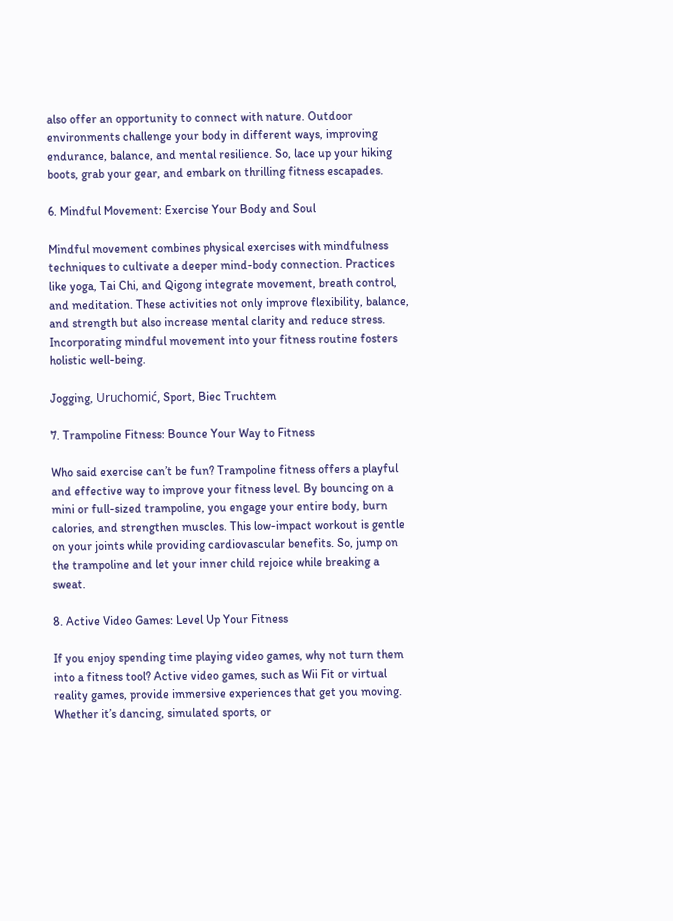also offer an opportunity to connect with nature. Outdoor environments challenge your body in different ways, improving endurance, balance, and mental resilience. So, lace up your hiking boots, grab your gear, and embark on thrilling fitness escapades.

6. Mindful Movement: Exercise Your Body and Soul

Mindful movement combines physical exercises with mindfulness techniques to cultivate a deeper mind-body connection. Practices like yoga, Tai Chi, and Qigong integrate movement, breath control, and meditation. These activities not only improve flexibility, balance, and strength but also increase mental clarity and reduce stress. Incorporating mindful movement into your fitness routine fosters holistic well-being.

Jogging, Uruchomić, Sport, Biec Truchtem

7. Trampoline Fitness: Bounce Your Way to Fitness

Who said exercise can’t be fun? Trampoline fitness offers a playful and effective way to improve your fitness level. By bouncing on a mini or full-sized trampoline, you engage your entire body, burn calories, and strengthen muscles. This low-impact workout is gentle on your joints while providing cardiovascular benefits. So, jump on the trampoline and let your inner child rejoice while breaking a sweat.

8. Active Video Games: Level Up Your Fitness

If you enjoy spending time playing video games, why not turn them into a fitness tool? Active video games, such as Wii Fit or virtual reality games, provide immersive experiences that get you moving. Whether it’s dancing, simulated sports, or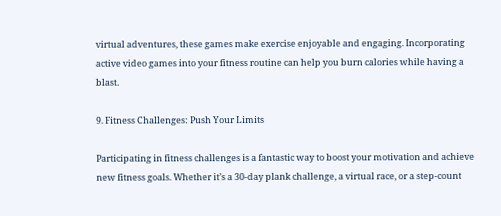virtual adventures, these games make exercise enjoyable and engaging. Incorporating active video games into your fitness routine can help you burn calories while having a blast.

9. Fitness Challenges: Push Your Limits

Participating in fitness challenges is a fantastic way to boost your motivation and achieve new fitness goals. Whether it’s a 30-day plank challenge, a virtual race, or a step-count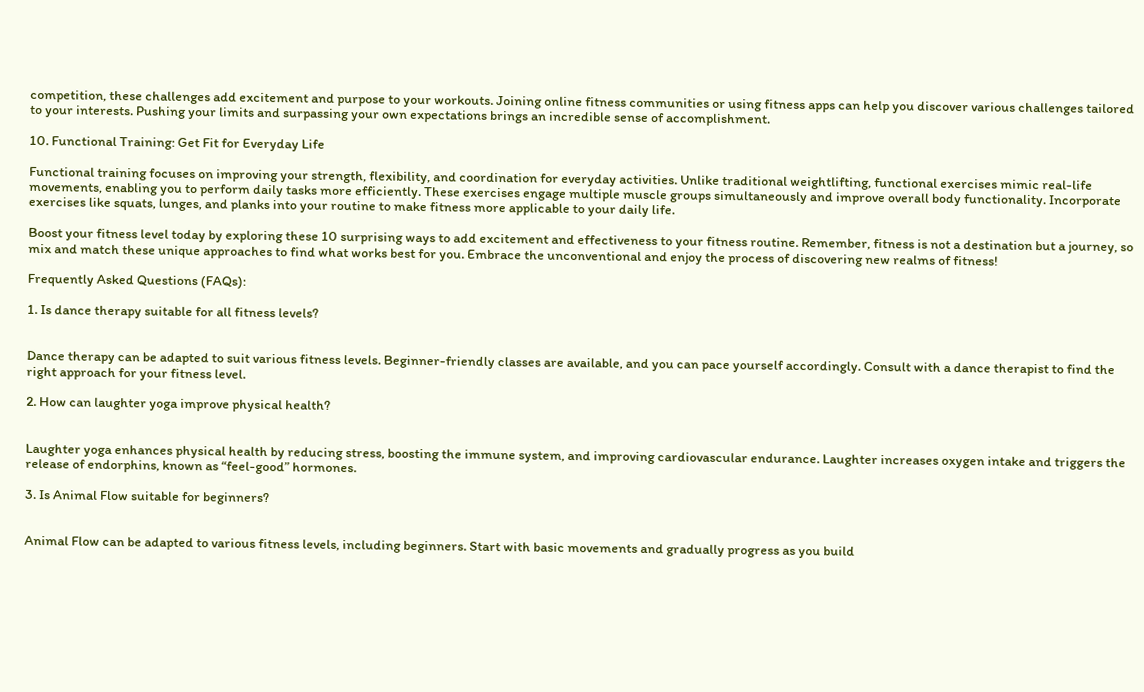competition, these challenges add excitement and purpose to your workouts. Joining online fitness communities or using fitness apps can help you discover various challenges tailored to your interests. Pushing your limits and surpassing your own expectations brings an incredible sense of accomplishment.

10. Functional Training: Get Fit for Everyday Life

Functional training focuses on improving your strength, flexibility, and coordination for everyday activities. Unlike traditional weightlifting, functional exercises mimic real-life movements, enabling you to perform daily tasks more efficiently. These exercises engage multiple muscle groups simultaneously and improve overall body functionality. Incorporate exercises like squats, lunges, and planks into your routine to make fitness more applicable to your daily life.

Boost your fitness level today by exploring these 10 surprising ways to add excitement and effectiveness to your fitness routine. Remember, fitness is not a destination but a journey, so mix and match these unique approaches to find what works best for you. Embrace the unconventional and enjoy the process of discovering new realms of fitness!

Frequently Asked Questions (FAQs):

1. Is dance therapy suitable for all fitness levels?


Dance therapy can be adapted to suit various fitness levels. Beginner-friendly classes are available, and you can pace yourself accordingly. Consult with a dance therapist to find the right approach for your fitness level.

2. How can laughter yoga improve physical health?


Laughter yoga enhances physical health by reducing stress, boosting the immune system, and improving cardiovascular endurance. Laughter increases oxygen intake and triggers the release of endorphins, known as “feel-good” hormones.

3. Is Animal Flow suitable for beginners?


Animal Flow can be adapted to various fitness levels, including beginners. Start with basic movements and gradually progress as you build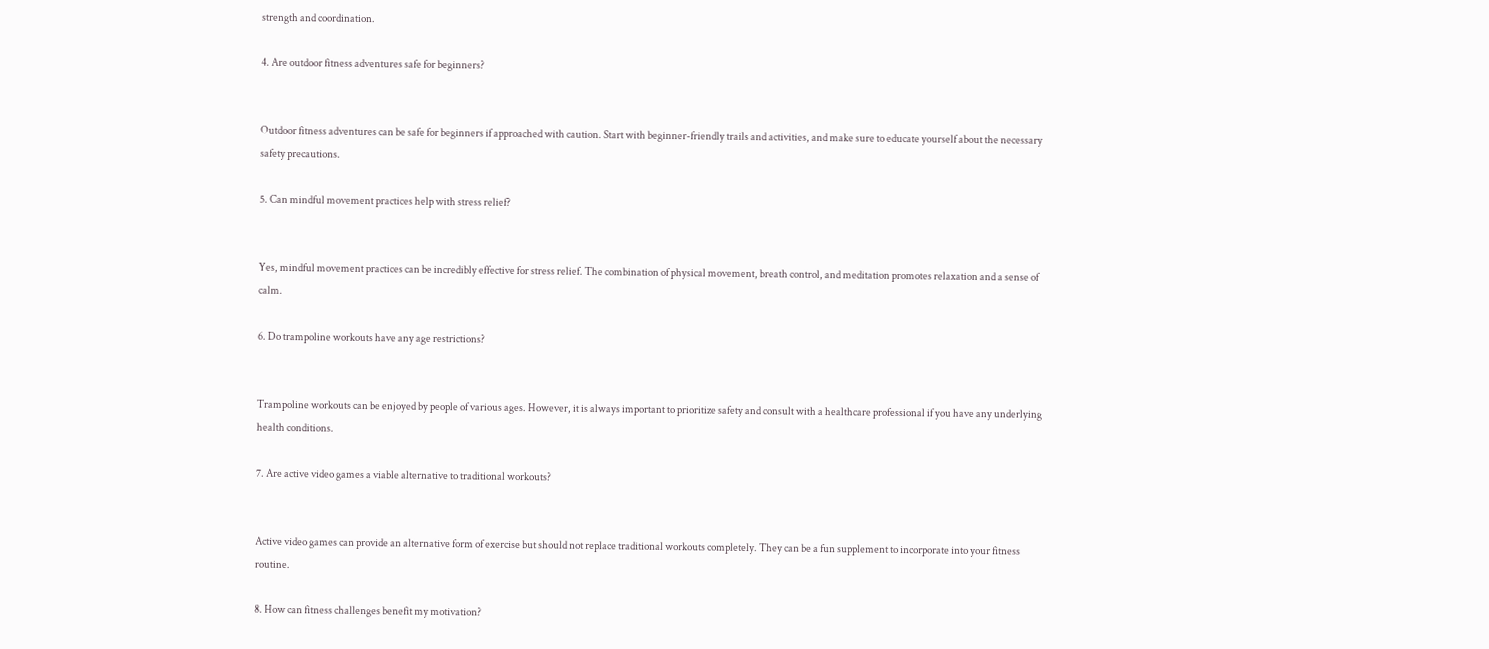strength and coordination.

4. Are outdoor fitness adventures safe for beginners?


Outdoor fitness adventures can be safe for beginners if approached with caution. Start with beginner-friendly trails and activities, and make sure to educate yourself about the necessary safety precautions.

5. Can mindful movement practices help with stress relief?


Yes, mindful movement practices can be incredibly effective for stress relief. The combination of physical movement, breath control, and meditation promotes relaxation and a sense of calm.

6. Do trampoline workouts have any age restrictions?


Trampoline workouts can be enjoyed by people of various ages. However, it is always important to prioritize safety and consult with a healthcare professional if you have any underlying health conditions.

7. Are active video games a viable alternative to traditional workouts?


Active video games can provide an alternative form of exercise but should not replace traditional workouts completely. They can be a fun supplement to incorporate into your fitness routine.

8. How can fitness challenges benefit my motivation?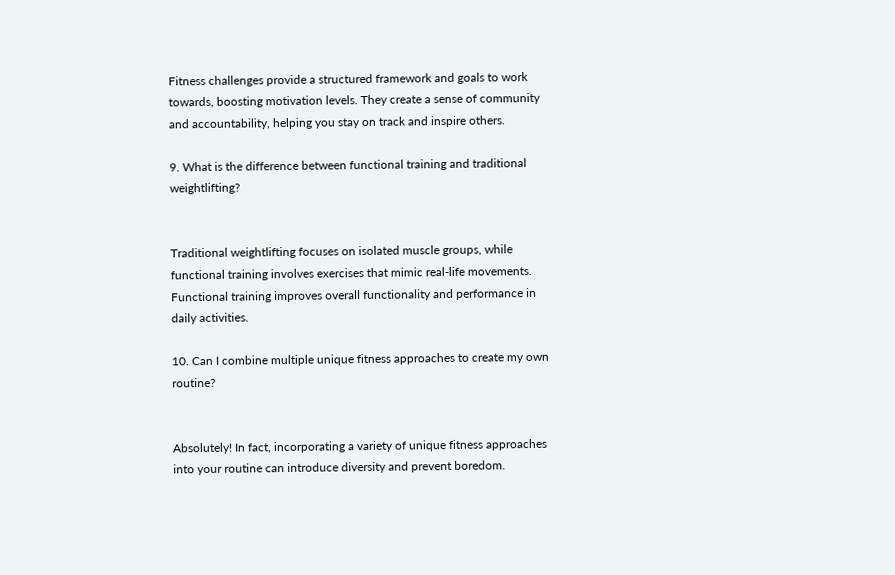Fitness challenges provide a structured framework and goals to work towards, boosting motivation levels. They create a sense of community and accountability, helping you stay on track and inspire others.

9. What is the difference between functional training and traditional weightlifting?


Traditional weightlifting focuses on isolated muscle groups, while functional training involves exercises that mimic real-life movements. Functional training improves overall functionality and performance in daily activities.

10. Can I combine multiple unique fitness approaches to create my own routine?


Absolutely! In fact, incorporating a variety of unique fitness approaches into your routine can introduce diversity and prevent boredom.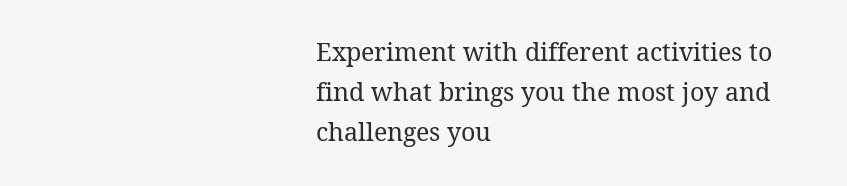Experiment with different activities to find what brings you the most joy and challenges you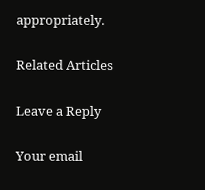appropriately.

Related Articles

Leave a Reply

Your email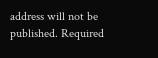address will not be published. Required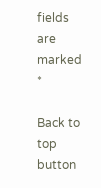fields are marked *

Back to top button